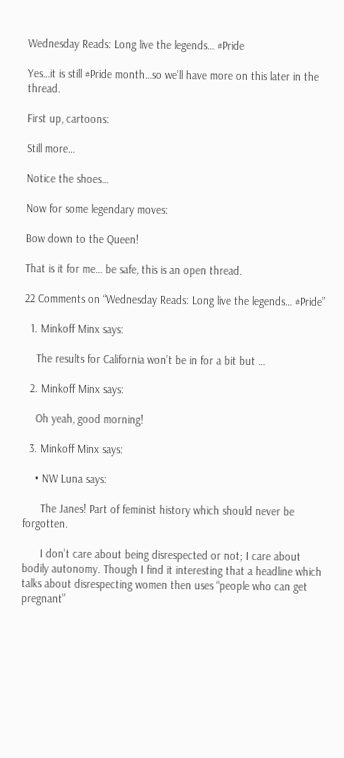Wednesday Reads: Long live the legends… #Pride

Yes…it is still #Pride month…so we’ll have more on this later in the thread.

First up, cartoons:

Still more…

Notice the shoes…

Now for some legendary moves:

Bow down to the Queen!

That is it for me… be safe, this is an open thread.

22 Comments on “Wednesday Reads: Long live the legends… #Pride”

  1. Minkoff Minx says:

    The results for California won’t be in for a bit but …

  2. Minkoff Minx says:

    Oh yeah, good morning!

  3. Minkoff Minx says:

    • NW Luna says:

      The Janes! Part of feminist history which should never be forgotten.

      I don’t care about being disrespected or not; I care about bodily autonomy. Though I find it interesting that a headline which talks about disrespecting women then uses “people who can get pregnant”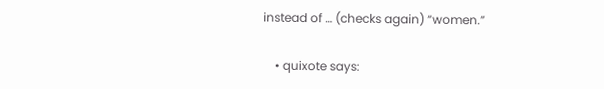instead of … (checks again) “women.”

    • quixote says: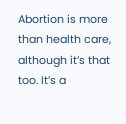Abortion is more than health care, although it’s that too. It’s a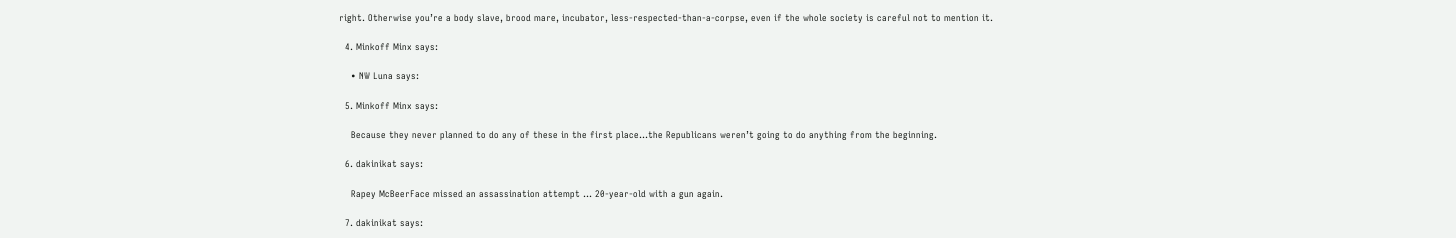right. Otherwise you’re a body slave, brood mare, incubator, less-respected-than-a-corpse, even if the whole society is careful not to mention it.

  4. Minkoff Minx says:

    • NW Luna says:

  5. Minkoff Minx says:

    Because they never planned to do any of these in the first place…the Republicans weren’t going to do anything from the beginning.

  6. dakinikat says:

    Rapey McBeerFace missed an assassination attempt … 20-year-old with a gun again.

  7. dakinikat says: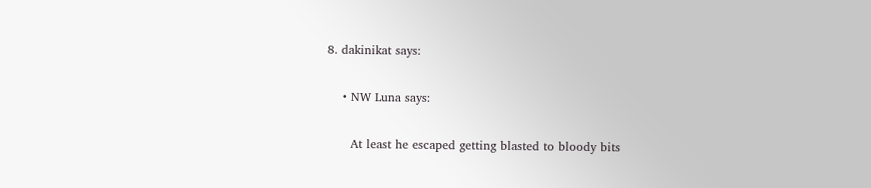8. dakinikat says:

    • NW Luna says:

      At least he escaped getting blasted to bloody bits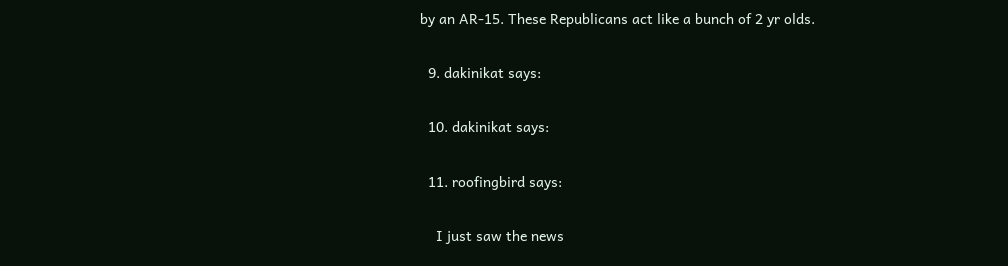by an AR-15. These Republicans act like a bunch of 2 yr olds.

  9. dakinikat says:

  10. dakinikat says:

  11. roofingbird says:

    I just saw the news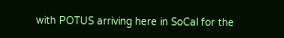with POTUS arriving here in SoCal for the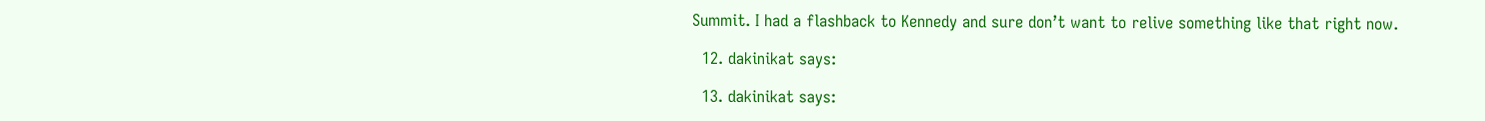Summit. I had a flashback to Kennedy and sure don’t want to relive something like that right now.

  12. dakinikat says:

  13. dakinikat says: